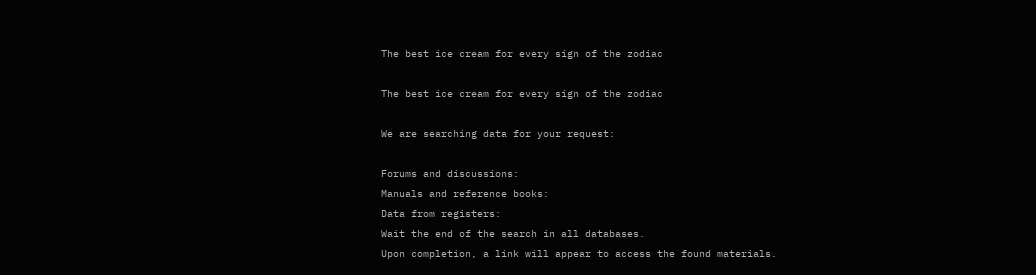The best ice cream for every sign of the zodiac

The best ice cream for every sign of the zodiac

We are searching data for your request:

Forums and discussions:
Manuals and reference books:
Data from registers:
Wait the end of the search in all databases.
Upon completion, a link will appear to access the found materials.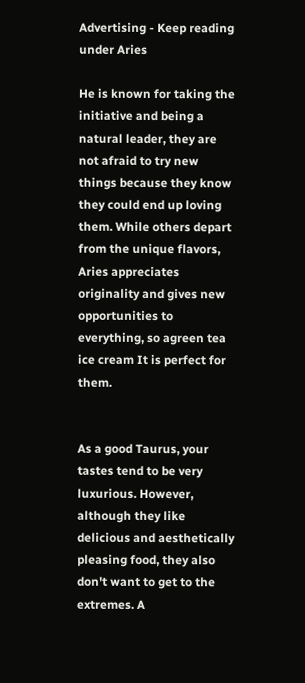Advertising - Keep reading under Aries

He is known for taking the initiative and being a natural leader, they are not afraid to try new things because they know they could end up loving them. While others depart from the unique flavors, Aries appreciates originality and gives new opportunities to everything, so agreen tea ice cream It is perfect for them.


As a good Taurus, your tastes tend to be very luxurious. However, although they like delicious and aesthetically pleasing food, they also don't want to get to the extremes. A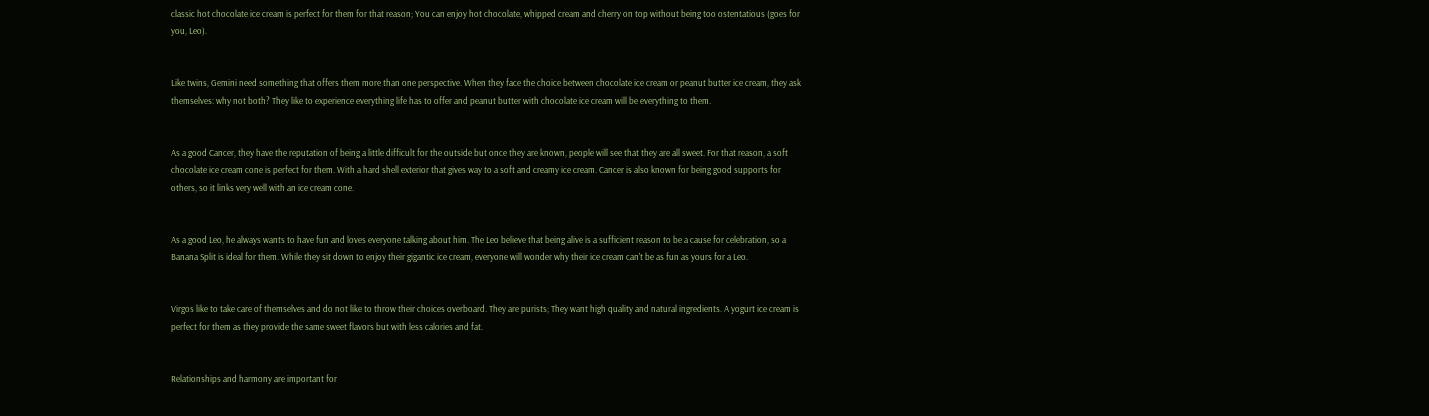classic hot chocolate ice cream is perfect for them for that reason; You can enjoy hot chocolate, whipped cream and cherry on top without being too ostentatious (goes for you, Leo).


Like twins, Gemini need something that offers them more than one perspective. When they face the choice between chocolate ice cream or peanut butter ice cream, they ask themselves: why not both? They like to experience everything life has to offer and peanut butter with chocolate ice cream will be everything to them.


As a good Cancer, they have the reputation of being a little difficult for the outside but once they are known, people will see that they are all sweet. For that reason, a soft chocolate ice cream cone is perfect for them. With a hard shell exterior that gives way to a soft and creamy ice cream. Cancer is also known for being good supports for others, so it links very well with an ice cream cone.


As a good Leo, he always wants to have fun and loves everyone talking about him. The Leo believe that being alive is a sufficient reason to be a cause for celebration, so a Banana Split is ideal for them. While they sit down to enjoy their gigantic ice cream, everyone will wonder why their ice cream can't be as fun as yours for a Leo.


Virgos like to take care of themselves and do not like to throw their choices overboard. They are purists; They want high quality and natural ingredients. A yogurt ice cream is perfect for them as they provide the same sweet flavors but with less calories and fat.


Relationships and harmony are important for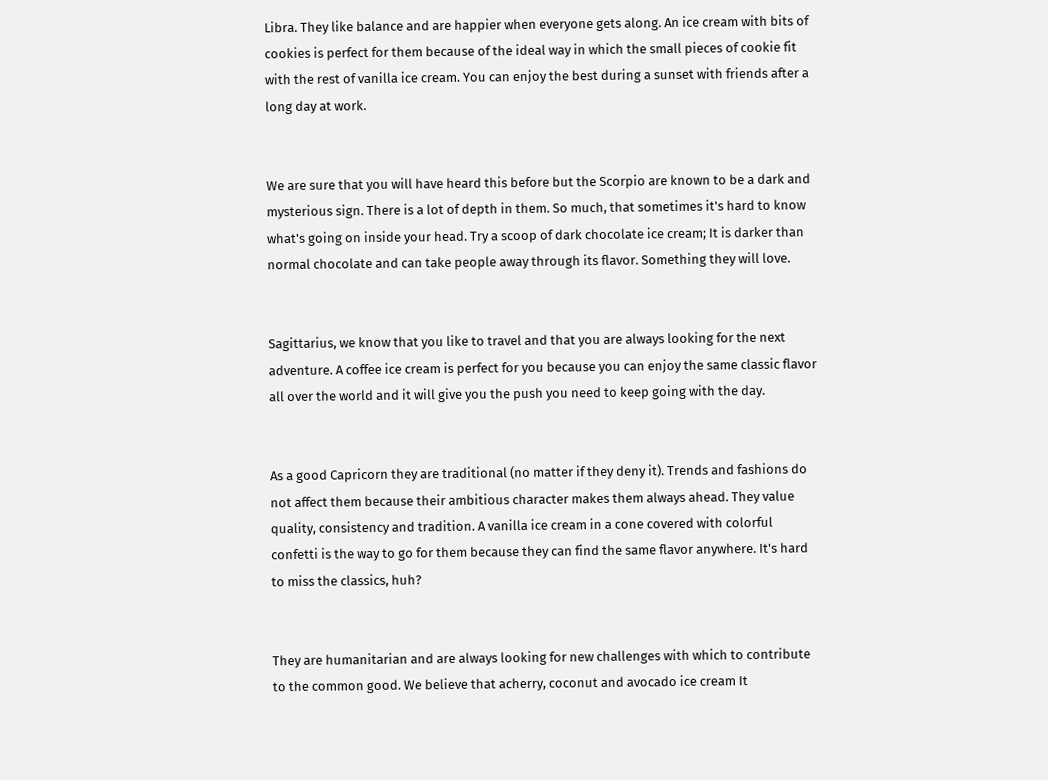Libra. They like balance and are happier when everyone gets along. An ice cream with bits of cookies is perfect for them because of the ideal way in which the small pieces of cookie fit with the rest of vanilla ice cream. You can enjoy the best during a sunset with friends after a long day at work.


We are sure that you will have heard this before but the Scorpio are known to be a dark and mysterious sign. There is a lot of depth in them. So much, that sometimes it's hard to know what's going on inside your head. Try a scoop of dark chocolate ice cream; It is darker than normal chocolate and can take people away through its flavor. Something they will love.


Sagittarius, we know that you like to travel and that you are always looking for the next adventure. A coffee ice cream is perfect for you because you can enjoy the same classic flavor all over the world and it will give you the push you need to keep going with the day.


As a good Capricorn they are traditional (no matter if they deny it). Trends and fashions do not affect them because their ambitious character makes them always ahead. They value quality, consistency and tradition. A vanilla ice cream in a cone covered with colorful confetti is the way to go for them because they can find the same flavor anywhere. It's hard to miss the classics, huh?


They are humanitarian and are always looking for new challenges with which to contribute to the common good. We believe that acherry, coconut and avocado ice cream It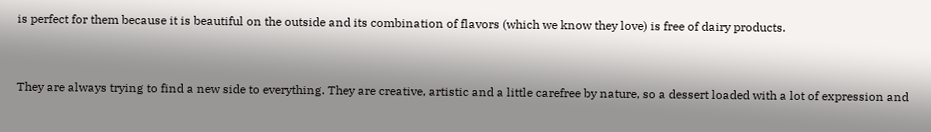is perfect for them because it is beautiful on the outside and its combination of flavors (which we know they love) is free of dairy products.


They are always trying to find a new side to everything. They are creative, artistic and a little carefree by nature, so a dessert loaded with a lot of expression and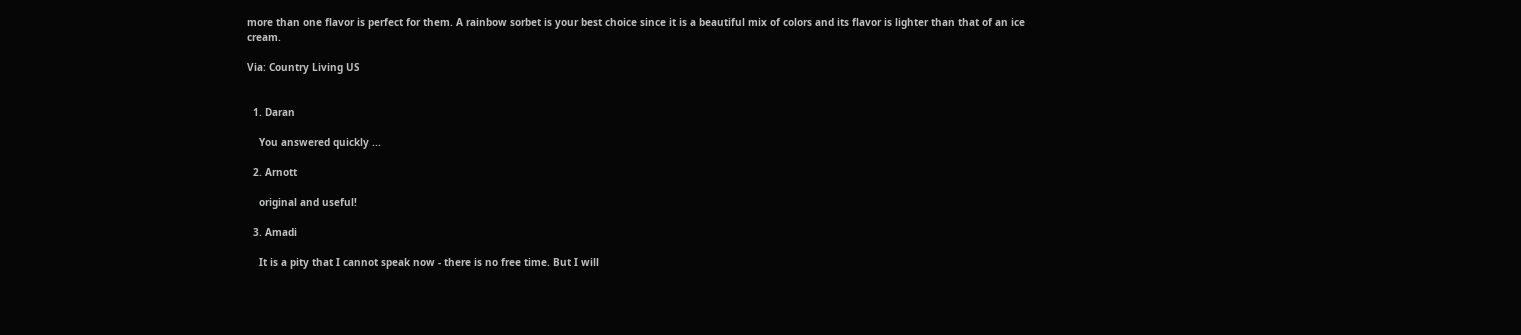more than one flavor is perfect for them. A rainbow sorbet is your best choice since it is a beautiful mix of colors and its flavor is lighter than that of an ice cream.

Via: Country Living US


  1. Daran

    You answered quickly ...

  2. Arnott

    original and useful!

  3. Amadi

    It is a pity that I cannot speak now - there is no free time. But I will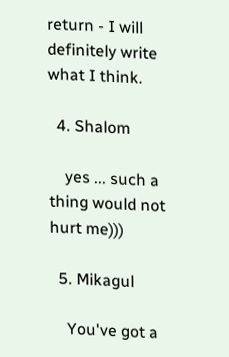return - I will definitely write what I think.

  4. Shalom

    yes ... such a thing would not hurt me)))

  5. Mikagul

    You've got a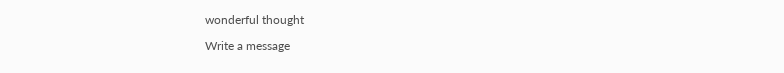wonderful thought

Write a message